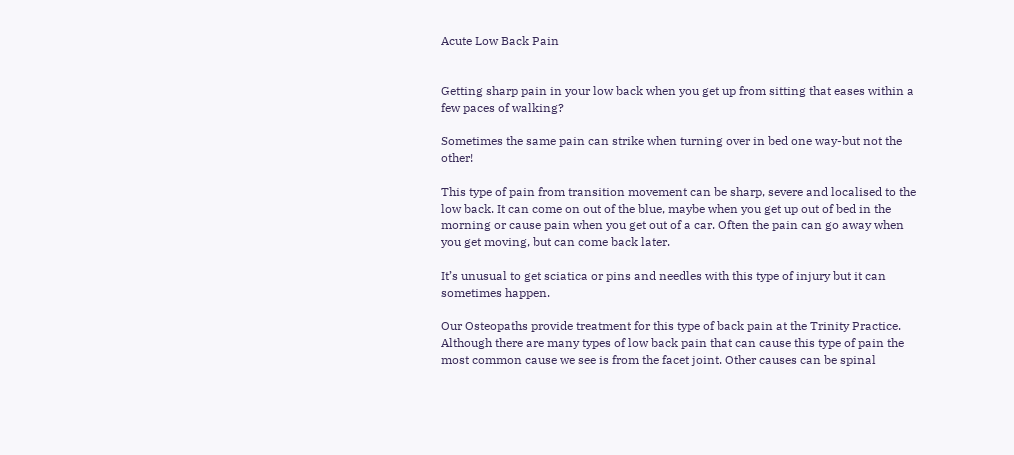Acute Low Back Pain


Getting sharp pain in your low back when you get up from sitting that eases within a few paces of walking?

Sometimes the same pain can strike when turning over in bed one way-but not the other!

This type of pain from transition movement can be sharp, severe and localised to the low back. It can come on out of the blue, maybe when you get up out of bed in the morning or cause pain when you get out of a car. Often the pain can go away when you get moving, but can come back later.

It’s unusual to get sciatica or pins and needles with this type of injury but it can sometimes happen.

Our Osteopaths provide treatment for this type of back pain at the Trinity Practice. Although there are many types of low back pain that can cause this type of pain the most common cause we see is from the facet joint. Other causes can be spinal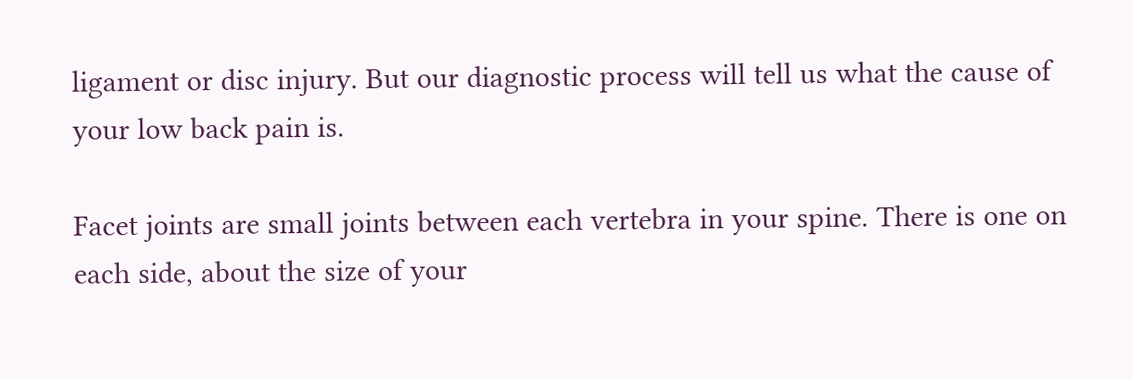ligament or disc injury. But our diagnostic process will tell us what the cause of your low back pain is.

Facet joints are small joints between each vertebra in your spine. There is one on each side, about the size of your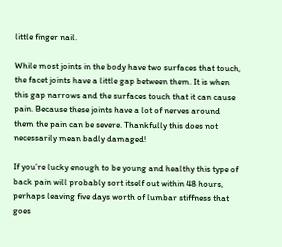little finger nail.

While most joints in the body have two surfaces that touch, the facet joints have a little gap between them. It is when this gap narrows and the surfaces touch that it can cause pain. Because these joints have a lot of nerves around them the pain can be severe. Thankfully this does not necessarily mean badly damaged!

If you’re lucky enough to be young and healthy this type of back pain will probably sort itself out within 48 hours, perhaps leaving five days worth of lumbar stiffness that goes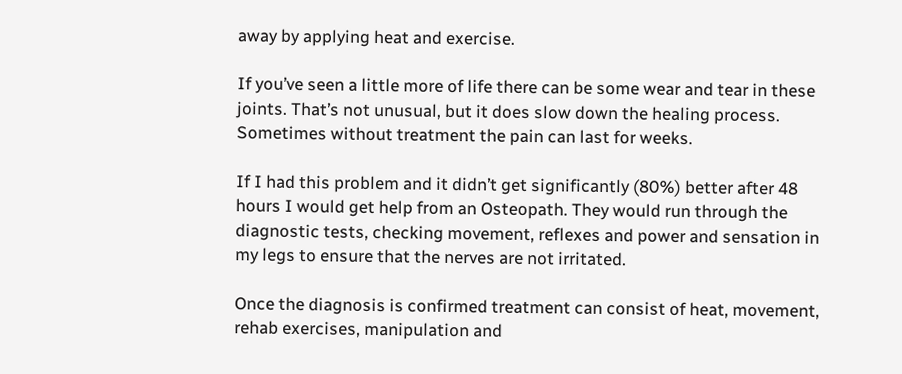away by applying heat and exercise.

If you’ve seen a little more of life there can be some wear and tear in these joints. That’s not unusual, but it does slow down the healing process. Sometimes without treatment the pain can last for weeks.

If I had this problem and it didn’t get significantly (80%) better after 48 hours I would get help from an Osteopath. They would run through the diagnostic tests, checking movement, reflexes and power and sensation in my legs to ensure that the nerves are not irritated.

Once the diagnosis is confirmed treatment can consist of heat, movement, rehab exercises, manipulation and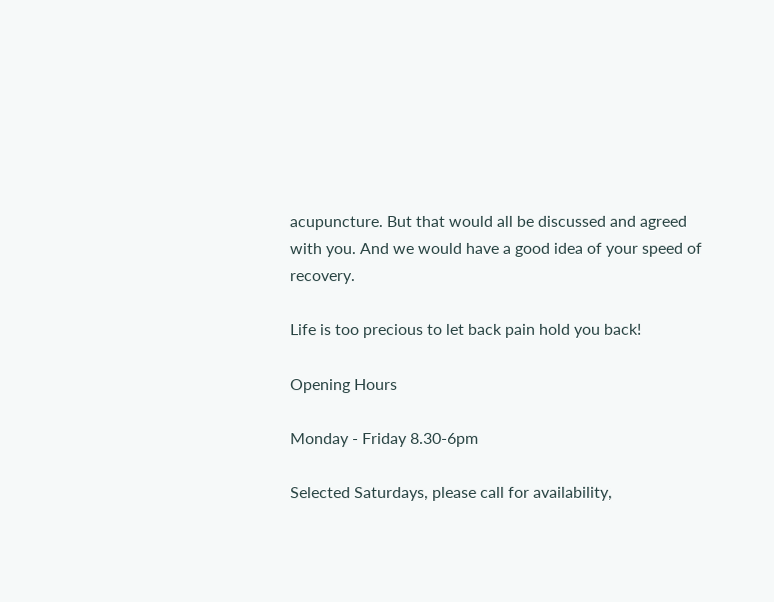acupuncture. But that would all be discussed and agreed with you. And we would have a good idea of your speed of recovery.

Life is too precious to let back pain hold you back!

Opening Hours

Monday - Friday 8.30-6pm

Selected Saturdays, please call for availability,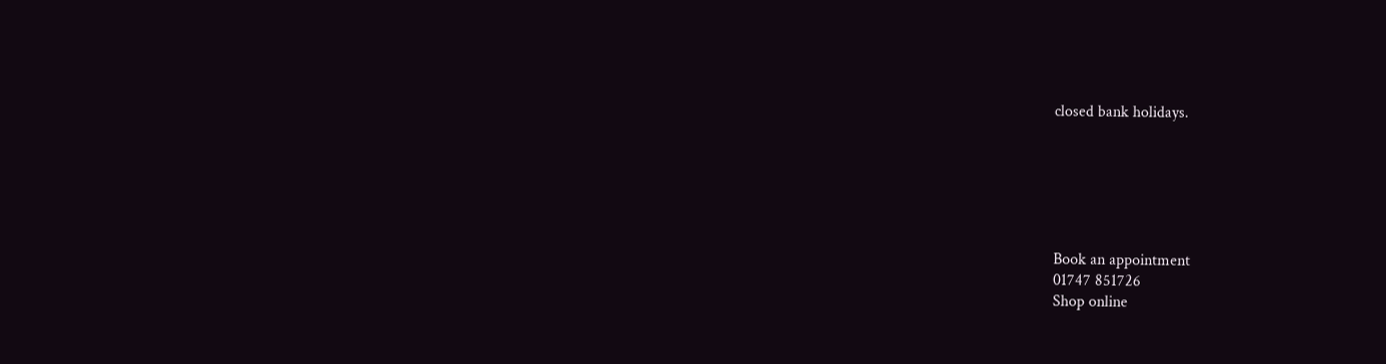closed bank holidays.






Book an appointment
01747 851726
Shop online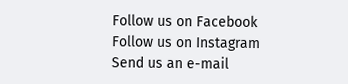Follow us on Facebook
Follow us on Instagram
Send us an e-mail